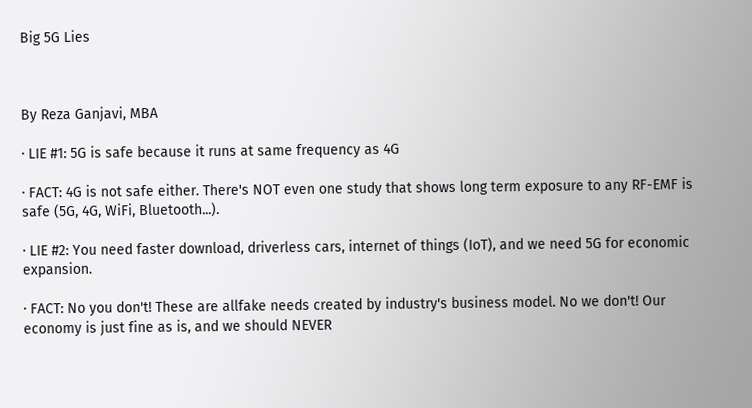Big 5G Lies



By Reza Ganjavi, MBA

· LIE #1: 5G is safe because it runs at same frequency as 4G

· FACT: 4G is not safe either. There's NOT even one study that shows long term exposure to any RF-EMF is safe (5G, 4G, WiFi, Bluetooth...).

· LIE #2: You need faster download, driverless cars, internet of things (IoT), and we need 5G for economic expansion.

· FACT: No you don't! These are allfake needs created by industry's business model. No we don't! Our economy is just fine as is, and we should NEVER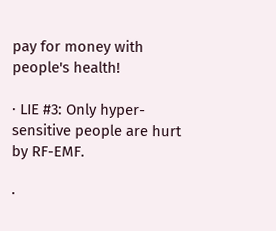pay for money with people's health!

· LIE #3: Only hyper-sensitive people are hurt by RF-EMF.

·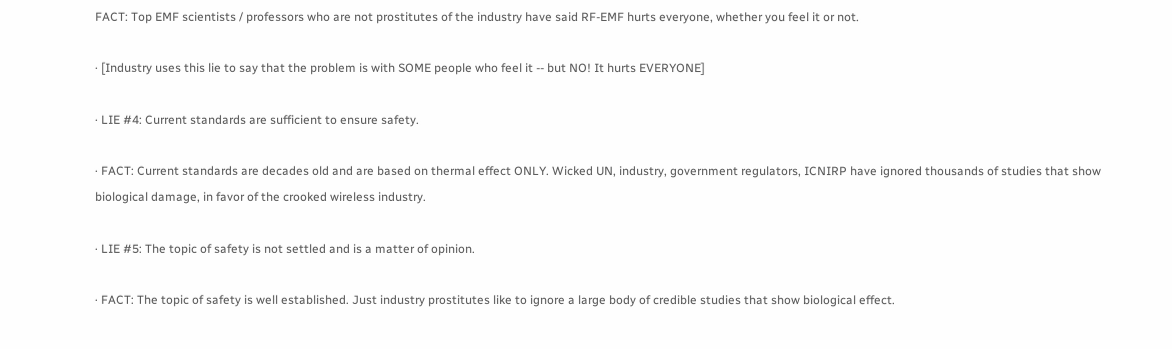FACT: Top EMF scientists / professors who are not prostitutes of the industry have said RF-EMF hurts everyone, whether you feel it or not.

· [Industry uses this lie to say that the problem is with SOME people who feel it -- but NO! It hurts EVERYONE]

· LIE #4: Current standards are sufficient to ensure safety.

· FACT: Current standards are decades old and are based on thermal effect ONLY. Wicked UN, industry, government regulators, ICNIRP have ignored thousands of studies that show biological damage, in favor of the crooked wireless industry.

· LIE #5: The topic of safety is not settled and is a matter of opinion.

· FACT: The topic of safety is well established. Just industry prostitutes like to ignore a large body of credible studies that show biological effect.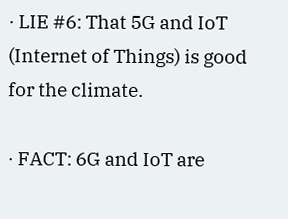· LIE #6: That 5G and IoT (Internet of Things) is good for the climate.

· FACT: 6G and IoT are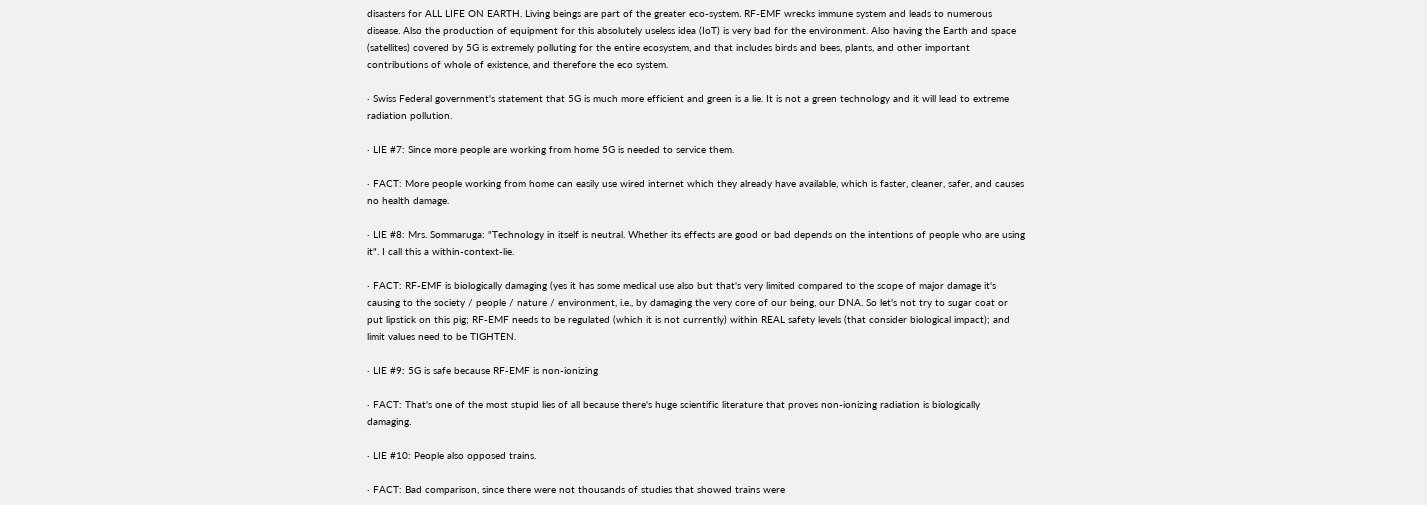disasters for ALL LIFE ON EARTH. Living beings are part of the greater eco-system. RF-EMF wrecks immune system and leads to numerous disease. Also the production of equipment for this absolutely useless idea (IoT) is very bad for the environment. Also having the Earth and space (satellites) covered by 5G is extremely polluting for the entire ecosystem, and that includes birds and bees, plants, and other important contributions of whole of existence, and therefore the eco system.

· Swiss Federal government's statement that 5G is much more efficient and green is a lie. It is not a green technology and it will lead to extreme radiation pollution.

· LIE #7: Since more people are working from home 5G is needed to service them.

· FACT: More people working from home can easily use wired internet which they already have available, which is faster, cleaner, safer, and causes no health damage.

· LIE #8: Mrs. Sommaruga: "Technology in itself is neutral. Whether its effects are good or bad depends on the intentions of people who are using it". I call this a within-context-lie.

· FACT: RF-EMF is biologically damaging (yes it has some medical use also but that's very limited compared to the scope of major damage it's causing to the society / people / nature / environment, i.e., by damaging the very core of our being, our DNA. So let's not try to sugar coat or put lipstick on this pig; RF-EMF needs to be regulated (which it is not currently) within REAL safety levels (that consider biological impact); and limit values need to be TIGHTEN.

· LIE #9: 5G is safe because RF-EMF is non-ionizing

· FACT: That's one of the most stupid lies of all because there's huge scientific literature that proves non-ionizing radiation is biologically damaging.

· LIE #10: People also opposed trains.

· FACT: Bad comparison, since there were not thousands of studies that showed trains were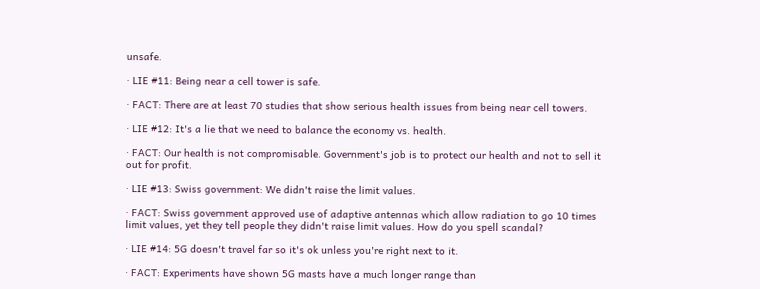unsafe.

· LIE #11: Being near a cell tower is safe.

· FACT: There are at least 70 studies that show serious health issues from being near cell towers.

· LIE #12: It's a lie that we need to balance the economy vs. health.

· FACT: Our health is not compromisable. Government's job is to protect our health and not to sell it out for profit.

· LIE #13: Swiss government: We didn't raise the limit values.

· FACT: Swiss government approved use of adaptive antennas which allow radiation to go 10 times limit values, yet they tell people they didn't raise limit values. How do you spell scandal?

· LIE #14: 5G doesn't travel far so it's ok unless you're right next to it.

· FACT: Experiments have shown 5G masts have a much longer range than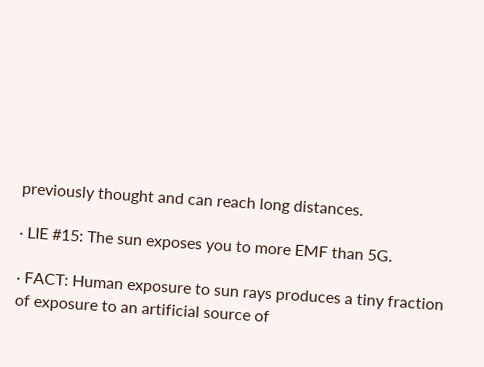previously thought and can reach long distances.

· LIE #15: The sun exposes you to more EMF than 5G.

· FACT: Human exposure to sun rays produces a tiny fraction of exposure to an artificial source of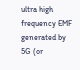ultra high frequency EMF generated by 5G (or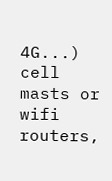4G...) cell masts or wifi routers,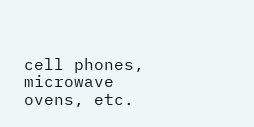cell phones, microwave ovens, etc.